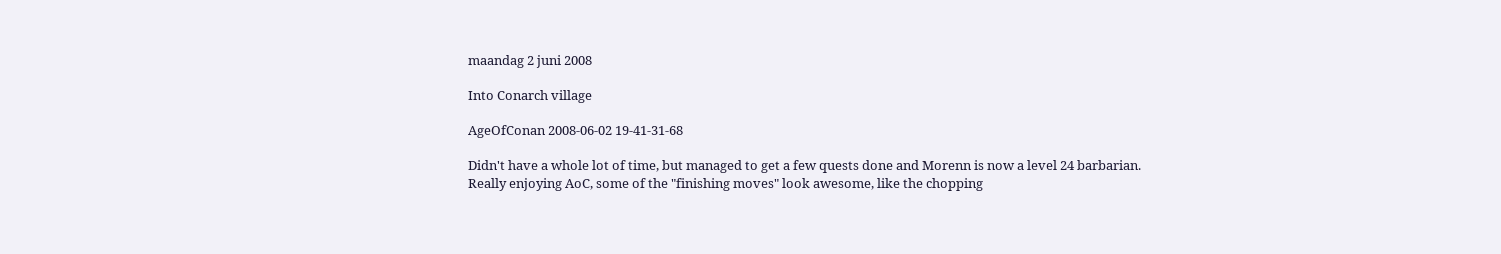maandag 2 juni 2008

Into Conarch village

AgeOfConan 2008-06-02 19-41-31-68

Didn't have a whole lot of time, but managed to get a few quests done and Morenn is now a level 24 barbarian.
Really enjoying AoC, some of the "finishing moves" look awesome, like the chopping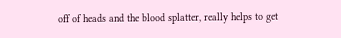off of heads and the blood splatter, really helps to get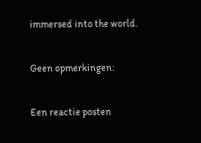immersed into the world.

Geen opmerkingen:

Een reactie posten